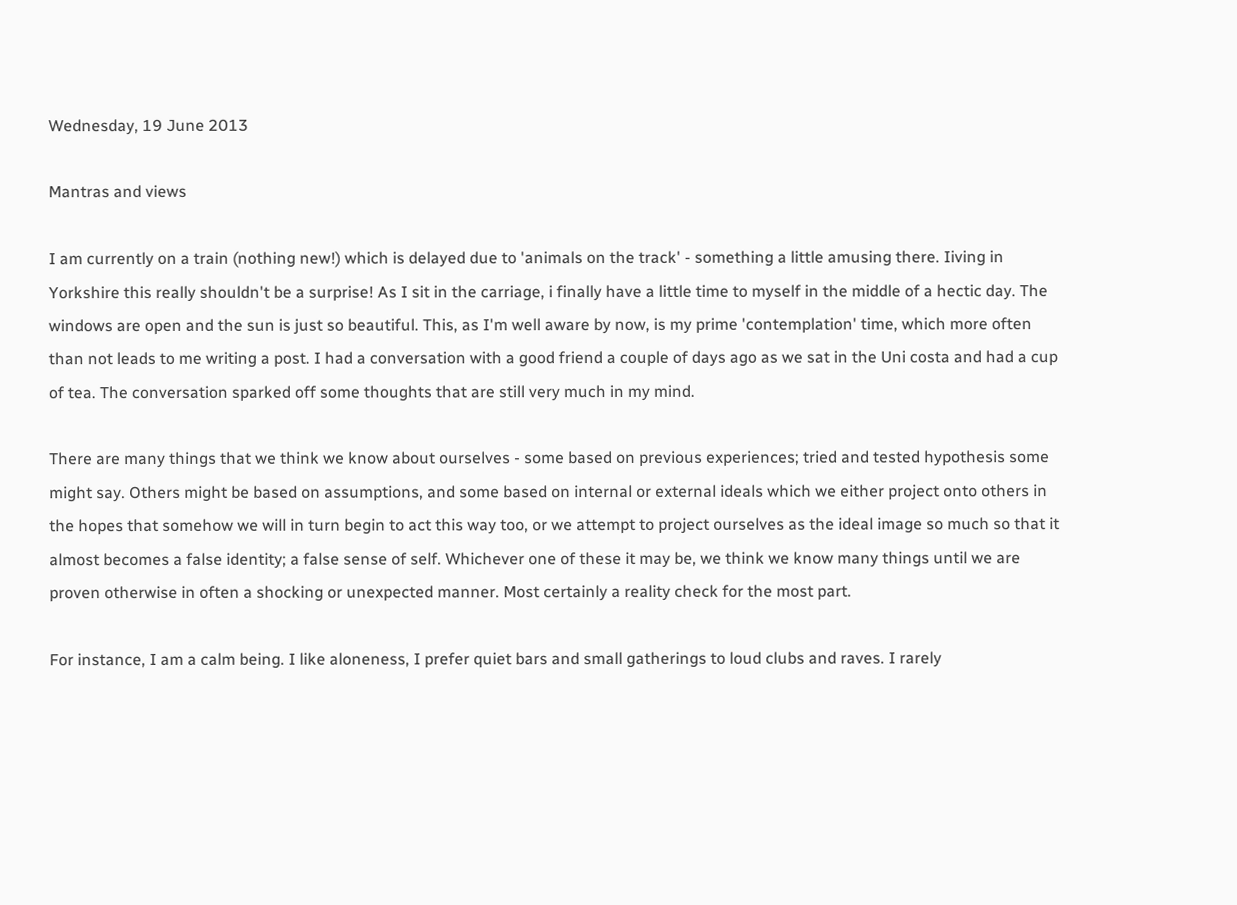Wednesday, 19 June 2013

Mantras and views

I am currently on a train (nothing new!) which is delayed due to 'animals on the track' - something a little amusing there. Iiving in Yorkshire this really shouldn't be a surprise! As I sit in the carriage, i finally have a little time to myself in the middle of a hectic day. The windows are open and the sun is just so beautiful. This, as I'm well aware by now, is my prime 'contemplation' time, which more often than not leads to me writing a post. I had a conversation with a good friend a couple of days ago as we sat in the Uni costa and had a cup of tea. The conversation sparked off some thoughts that are still very much in my mind.

There are many things that we think we know about ourselves - some based on previous experiences; tried and tested hypothesis some might say. Others might be based on assumptions, and some based on internal or external ideals which we either project onto others in the hopes that somehow we will in turn begin to act this way too, or we attempt to project ourselves as the ideal image so much so that it almost becomes a false identity; a false sense of self. Whichever one of these it may be, we think we know many things until we are proven otherwise in often a shocking or unexpected manner. Most certainly a reality check for the most part.

For instance, I am a calm being. I like aloneness, I prefer quiet bars and small gatherings to loud clubs and raves. I rarely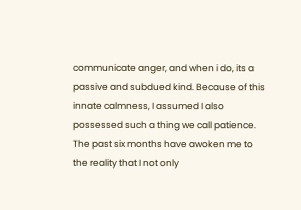communicate anger, and when i do, its a passive and subdued kind. Because of this innate calmness, I assumed I also possessed such a thing we call patience. The past six months have awoken me to the reality that I not only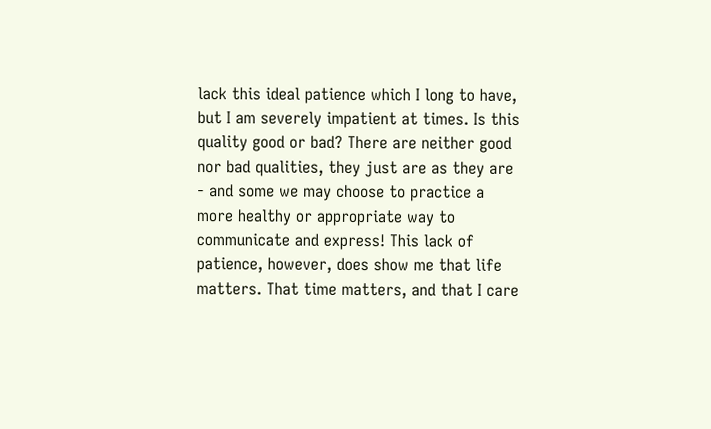lack this ideal patience which I long to have, but I am severely impatient at times. Is this quality good or bad? There are neither good nor bad qualities, they just are as they are - and some we may choose to practice a more healthy or appropriate way to communicate and express! This lack of patience, however, does show me that life matters. That time matters, and that I care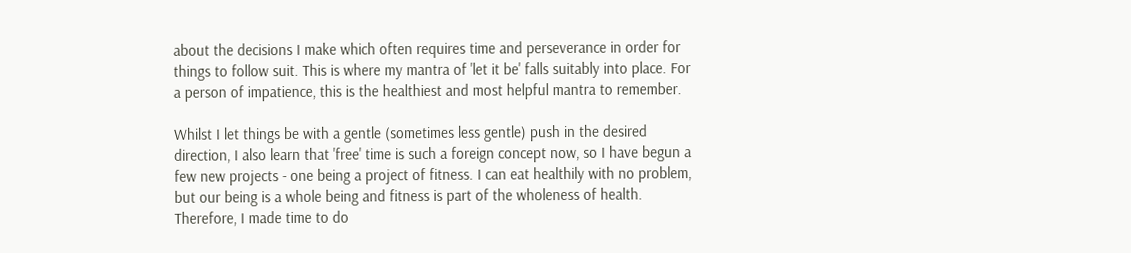about the decisions I make which often requires time and perseverance in order for things to follow suit. This is where my mantra of 'let it be' falls suitably into place. For a person of impatience, this is the healthiest and most helpful mantra to remember.

Whilst I let things be with a gentle (sometimes less gentle) push in the desired direction, I also learn that 'free' time is such a foreign concept now, so I have begun a few new projects - one being a project of fitness. I can eat healthily with no problem, but our being is a whole being and fitness is part of the wholeness of health. Therefore, I made time to do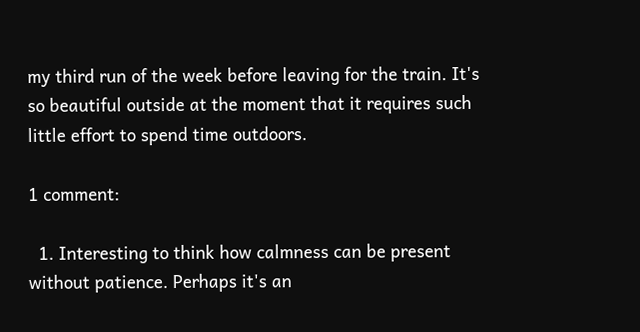my third run of the week before leaving for the train. It's so beautiful outside at the moment that it requires such little effort to spend time outdoors.

1 comment:

  1. Interesting to think how calmness can be present without patience. Perhaps it's an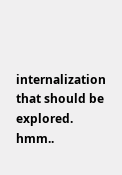internalization that should be explored. hmm..